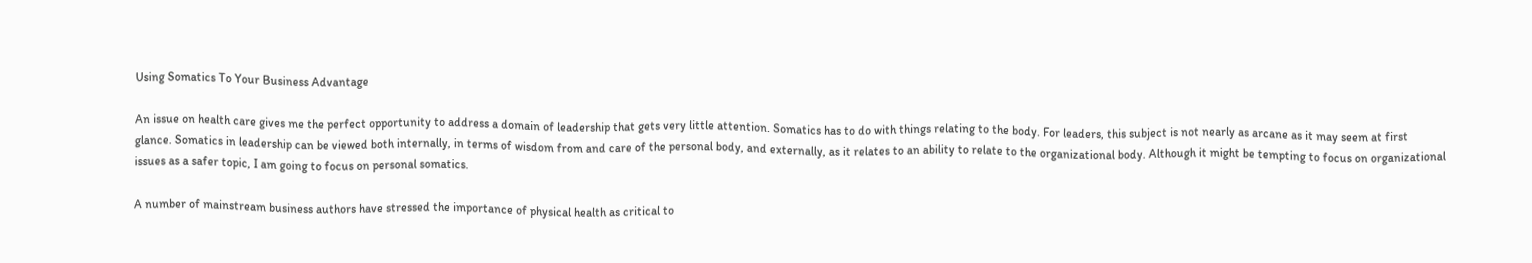Using Somatics To Your Business Advantage

An issue on health care gives me the perfect opportunity to address a domain of leadership that gets very little attention. Somatics has to do with things relating to the body. For leaders, this subject is not nearly as arcane as it may seem at first glance. Somatics in leadership can be viewed both internally, in terms of wisdom from and care of the personal body, and externally, as it relates to an ability to relate to the organizational body. Although it might be tempting to focus on organizational issues as a safer topic, I am going to focus on personal somatics.

A number of mainstream business authors have stressed the importance of physical health as critical to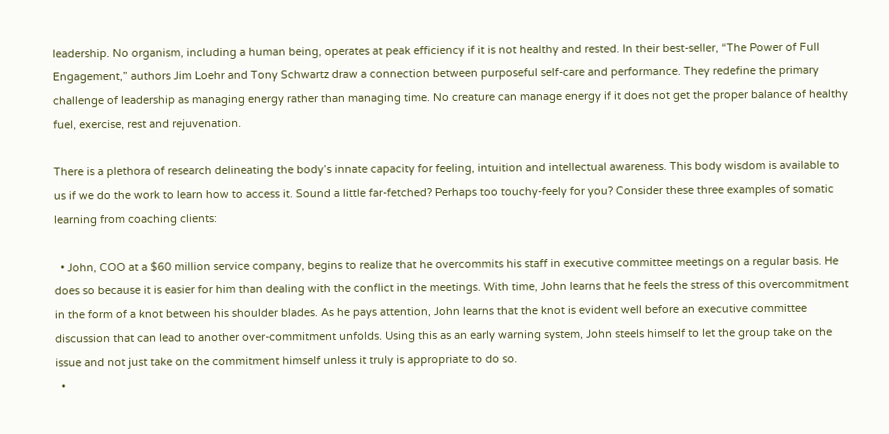leadership. No organism, including a human being, operates at peak efficiency if it is not healthy and rested. In their best-seller, “The Power of Full Engagement,” authors Jim Loehr and Tony Schwartz draw a connection between purposeful self-care and performance. They redefine the primary challenge of leadership as managing energy rather than managing time. No creature can manage energy if it does not get the proper balance of healthy fuel, exercise, rest and rejuvenation.

There is a plethora of research delineating the body’s innate capacity for feeling, intuition and intellectual awareness. This body wisdom is available to us if we do the work to learn how to access it. Sound a little far-fetched? Perhaps too touchy-feely for you? Consider these three examples of somatic learning from coaching clients:

  • John, COO at a $60 million service company, begins to realize that he overcommits his staff in executive committee meetings on a regular basis. He does so because it is easier for him than dealing with the conflict in the meetings. With time, John learns that he feels the stress of this overcommitment in the form of a knot between his shoulder blades. As he pays attention, John learns that the knot is evident well before an executive committee discussion that can lead to another over-commitment unfolds. Using this as an early warning system, John steels himself to let the group take on the issue and not just take on the commitment himself unless it truly is appropriate to do so.
  •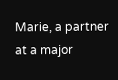Marie, a partner at a major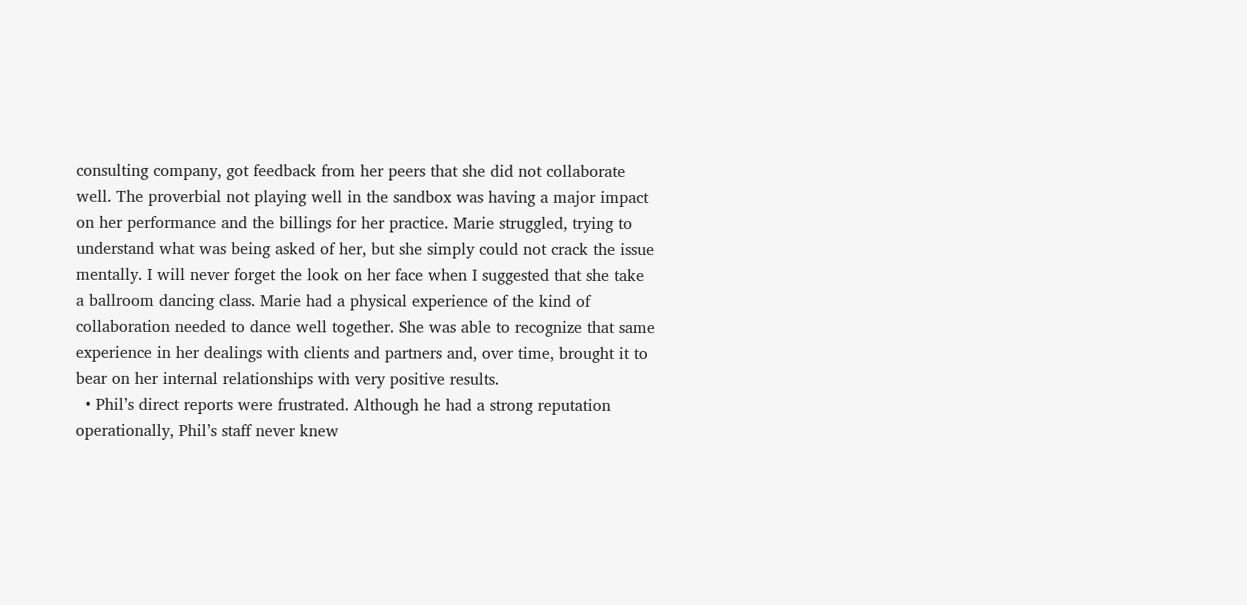consulting company, got feedback from her peers that she did not collaborate well. The proverbial not playing well in the sandbox was having a major impact on her performance and the billings for her practice. Marie struggled, trying to understand what was being asked of her, but she simply could not crack the issue mentally. I will never forget the look on her face when I suggested that she take a ballroom dancing class. Marie had a physical experience of the kind of collaboration needed to dance well together. She was able to recognize that same experience in her dealings with clients and partners and, over time, brought it to bear on her internal relationships with very positive results.
  • Phil’s direct reports were frustrated. Although he had a strong reputation operationally, Phil’s staff never knew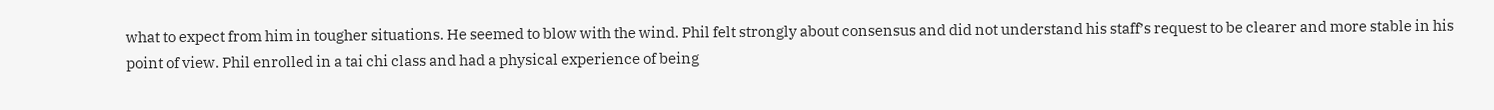what to expect from him in tougher situations. He seemed to blow with the wind. Phil felt strongly about consensus and did not understand his staff’s request to be clearer and more stable in his point of view. Phil enrolled in a tai chi class and had a physical experience of being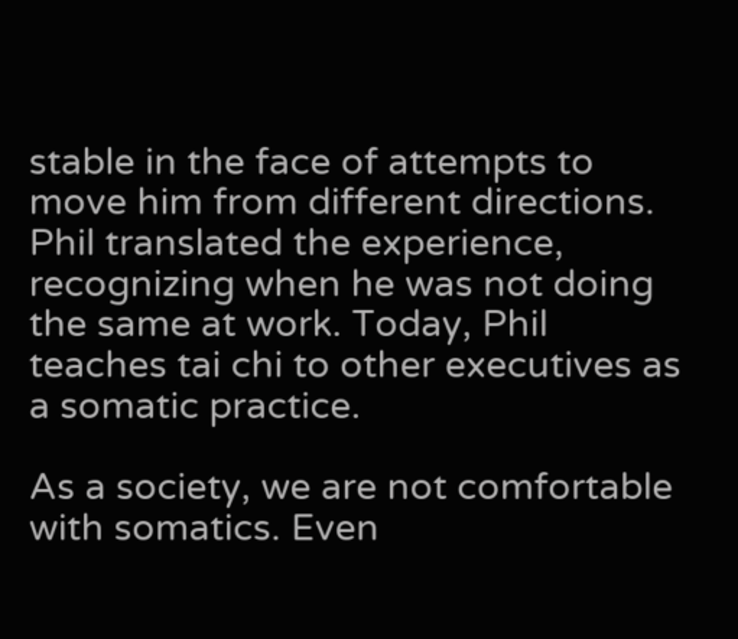stable in the face of attempts to move him from different directions. Phil translated the experience, recognizing when he was not doing the same at work. Today, Phil teaches tai chi to other executives as a somatic practice.

As a society, we are not comfortable with somatics. Even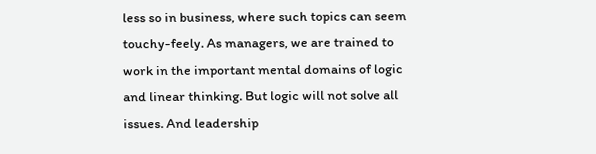less so in business, where such topics can seem touchy-feely. As managers, we are trained to work in the important mental domains of logic and linear thinking. But logic will not solve all issues. And leadership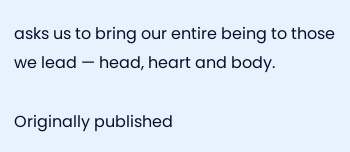asks us to bring our entire being to those we lead — head, heart and body.

Originally published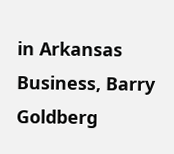in Arkansas Business, Barry Goldberg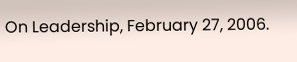On Leadership, February 27, 2006.